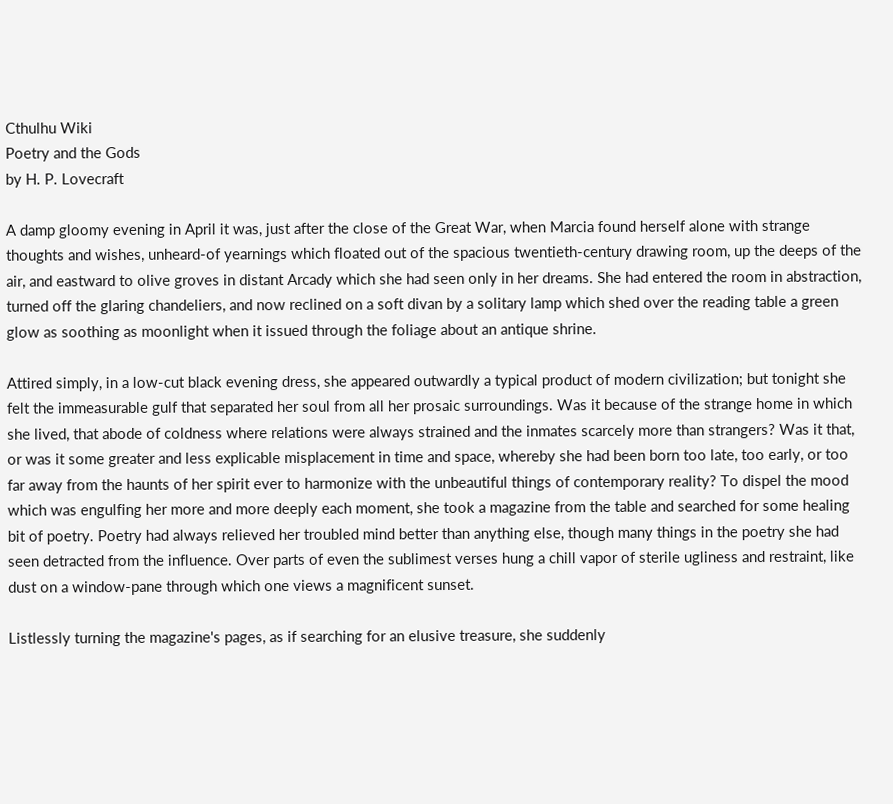Cthulhu Wiki
Poetry and the Gods
by H. P. Lovecraft

A damp gloomy evening in April it was, just after the close of the Great War, when Marcia found herself alone with strange thoughts and wishes, unheard-of yearnings which floated out of the spacious twentieth-century drawing room, up the deeps of the air, and eastward to olive groves in distant Arcady which she had seen only in her dreams. She had entered the room in abstraction, turned off the glaring chandeliers, and now reclined on a soft divan by a solitary lamp which shed over the reading table a green glow as soothing as moonlight when it issued through the foliage about an antique shrine.

Attired simply, in a low-cut black evening dress, she appeared outwardly a typical product of modern civilization; but tonight she felt the immeasurable gulf that separated her soul from all her prosaic surroundings. Was it because of the strange home in which she lived, that abode of coldness where relations were always strained and the inmates scarcely more than strangers? Was it that, or was it some greater and less explicable misplacement in time and space, whereby she had been born too late, too early, or too far away from the haunts of her spirit ever to harmonize with the unbeautiful things of contemporary reality? To dispel the mood which was engulfing her more and more deeply each moment, she took a magazine from the table and searched for some healing bit of poetry. Poetry had always relieved her troubled mind better than anything else, though many things in the poetry she had seen detracted from the influence. Over parts of even the sublimest verses hung a chill vapor of sterile ugliness and restraint, like dust on a window-pane through which one views a magnificent sunset.

Listlessly turning the magazine's pages, as if searching for an elusive treasure, she suddenly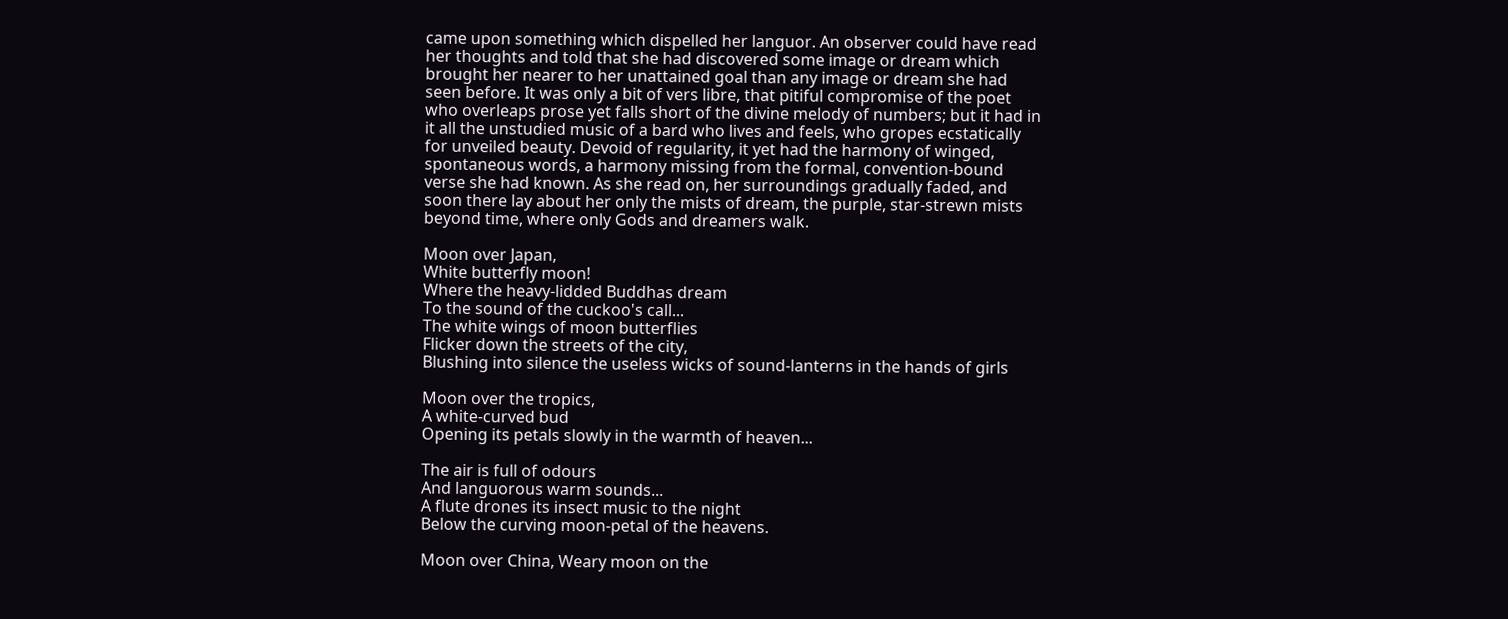came upon something which dispelled her languor. An observer could have read her thoughts and told that she had discovered some image or dream which brought her nearer to her unattained goal than any image or dream she had seen before. It was only a bit of vers libre, that pitiful compromise of the poet who overleaps prose yet falls short of the divine melody of numbers; but it had in it all the unstudied music of a bard who lives and feels, who gropes ecstatically for unveiled beauty. Devoid of regularity, it yet had the harmony of winged, spontaneous words, a harmony missing from the formal, convention-bound verse she had known. As she read on, her surroundings gradually faded, and soon there lay about her only the mists of dream, the purple, star-strewn mists beyond time, where only Gods and dreamers walk.

Moon over Japan,
White butterfly moon!
Where the heavy-lidded Buddhas dream
To the sound of the cuckoo's call...
The white wings of moon butterflies
Flicker down the streets of the city,
Blushing into silence the useless wicks of sound-lanterns in the hands of girls

Moon over the tropics,
A white-curved bud
Opening its petals slowly in the warmth of heaven...

The air is full of odours
And languorous warm sounds...
A flute drones its insect music to the night
Below the curving moon-petal of the heavens.

Moon over China, Weary moon on the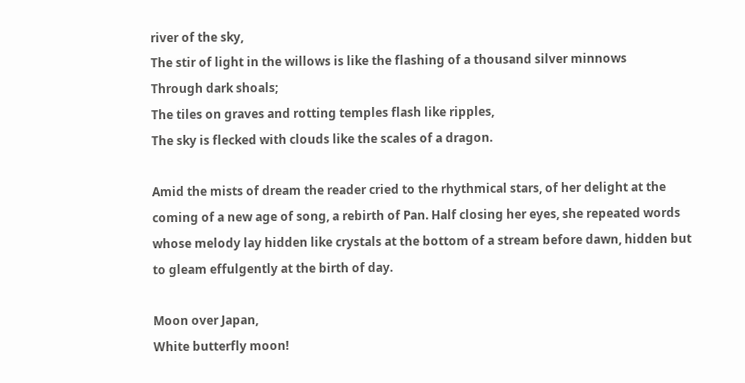river of the sky,
The stir of light in the willows is like the flashing of a thousand silver minnows
Through dark shoals;
The tiles on graves and rotting temples flash like ripples,
The sky is flecked with clouds like the scales of a dragon.

Amid the mists of dream the reader cried to the rhythmical stars, of her delight at the coming of a new age of song, a rebirth of Pan. Half closing her eyes, she repeated words whose melody lay hidden like crystals at the bottom of a stream before dawn, hidden but to gleam effulgently at the birth of day.

Moon over Japan,
White butterfly moon!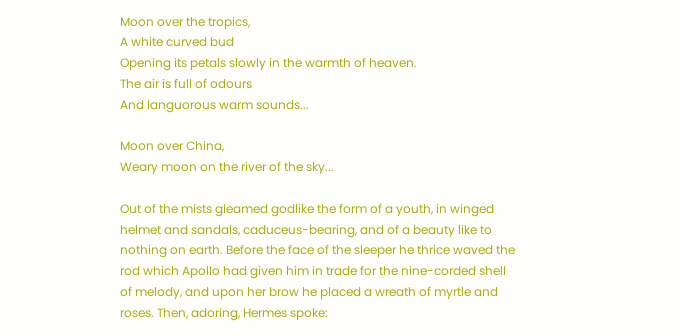Moon over the tropics,
A white curved bud
Opening its petals slowly in the warmth of heaven.
The air is full of odours
And languorous warm sounds...

Moon over China,
Weary moon on the river of the sky...

Out of the mists gleamed godlike the form of a youth, in winged helmet and sandals, caduceus-bearing, and of a beauty like to nothing on earth. Before the face of the sleeper he thrice waved the rod which Apollo had given him in trade for the nine-corded shell of melody, and upon her brow he placed a wreath of myrtle and roses. Then, adoring, Hermes spoke: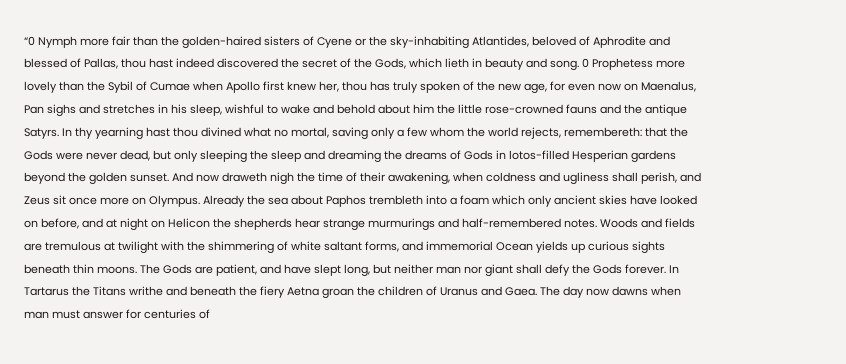“0 Nymph more fair than the golden-haired sisters of Cyene or the sky-inhabiting Atlantides, beloved of Aphrodite and blessed of Pallas, thou hast indeed discovered the secret of the Gods, which lieth in beauty and song. 0 Prophetess more lovely than the Sybil of Cumae when Apollo first knew her, thou has truly spoken of the new age, for even now on Maenalus, Pan sighs and stretches in his sleep, wishful to wake and behold about him the little rose-crowned fauns and the antique Satyrs. In thy yearning hast thou divined what no mortal, saving only a few whom the world rejects, remembereth: that the Gods were never dead, but only sleeping the sleep and dreaming the dreams of Gods in lotos-filled Hesperian gardens beyond the golden sunset. And now draweth nigh the time of their awakening, when coldness and ugliness shall perish, and Zeus sit once more on Olympus. Already the sea about Paphos trembleth into a foam which only ancient skies have looked on before, and at night on Helicon the shepherds hear strange murmurings and half-remembered notes. Woods and fields are tremulous at twilight with the shimmering of white saltant forms, and immemorial Ocean yields up curious sights beneath thin moons. The Gods are patient, and have slept long, but neither man nor giant shall defy the Gods forever. In Tartarus the Titans writhe and beneath the fiery Aetna groan the children of Uranus and Gaea. The day now dawns when man must answer for centuries of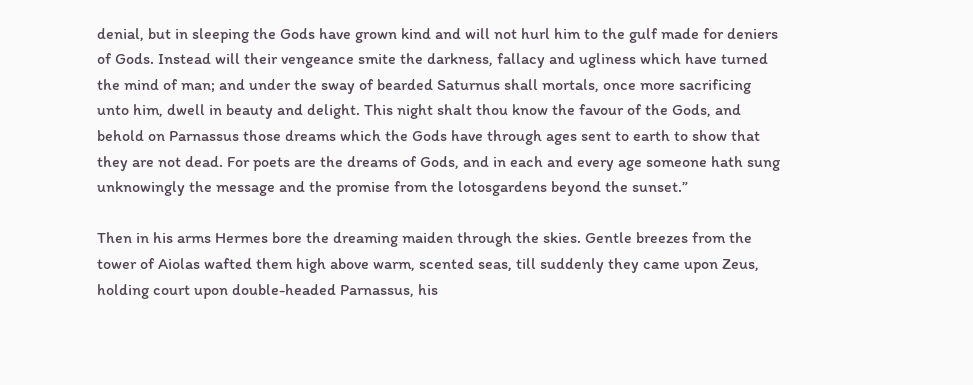denial, but in sleeping the Gods have grown kind and will not hurl him to the gulf made for deniers of Gods. Instead will their vengeance smite the darkness, fallacy and ugliness which have turned the mind of man; and under the sway of bearded Saturnus shall mortals, once more sacrificing unto him, dwell in beauty and delight. This night shalt thou know the favour of the Gods, and behold on Parnassus those dreams which the Gods have through ages sent to earth to show that they are not dead. For poets are the dreams of Gods, and in each and every age someone hath sung unknowingly the message and the promise from the lotosgardens beyond the sunset.”

Then in his arms Hermes bore the dreaming maiden through the skies. Gentle breezes from the tower of Aiolas wafted them high above warm, scented seas, till suddenly they came upon Zeus, holding court upon double-headed Parnassus, his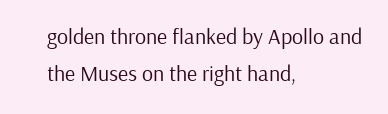golden throne flanked by Apollo and the Muses on the right hand,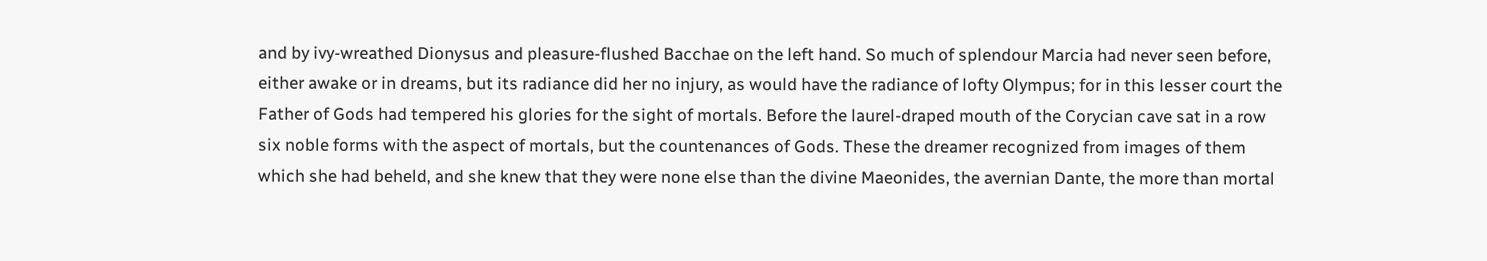and by ivy-wreathed Dionysus and pleasure-flushed Bacchae on the left hand. So much of splendour Marcia had never seen before, either awake or in dreams, but its radiance did her no injury, as would have the radiance of lofty Olympus; for in this lesser court the Father of Gods had tempered his glories for the sight of mortals. Before the laurel-draped mouth of the Corycian cave sat in a row six noble forms with the aspect of mortals, but the countenances of Gods. These the dreamer recognized from images of them which she had beheld, and she knew that they were none else than the divine Maeonides, the avernian Dante, the more than mortal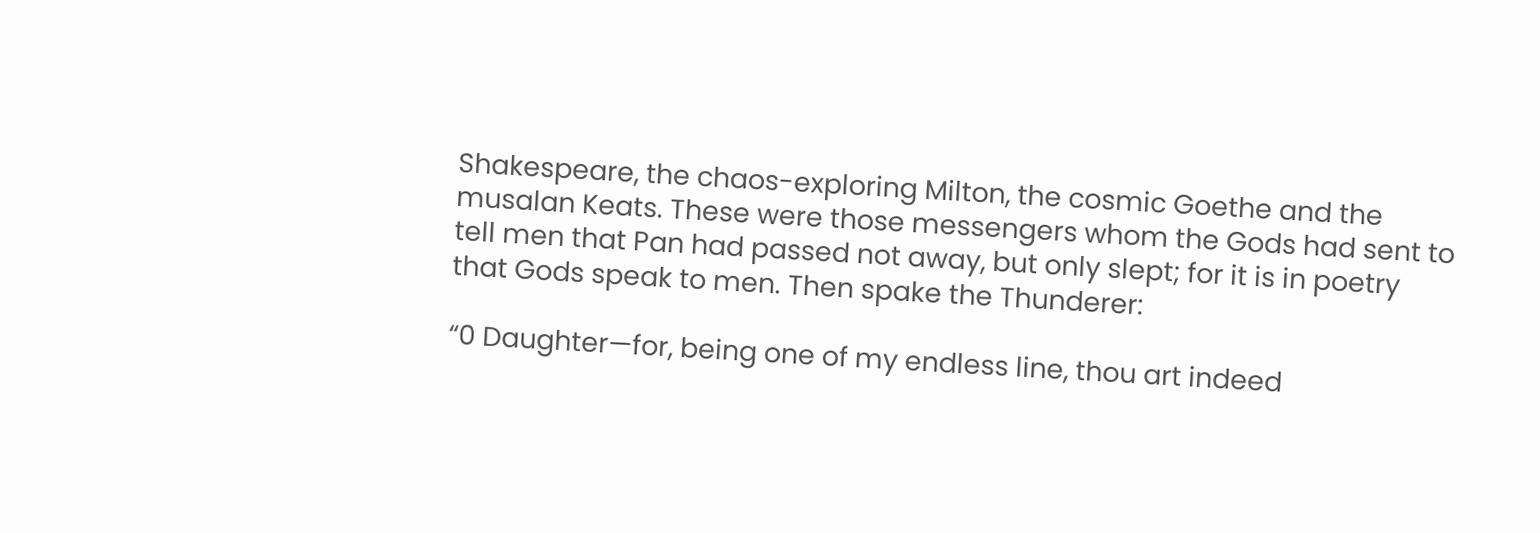Shakespeare, the chaos-exploring Milton, the cosmic Goethe and the musalan Keats. These were those messengers whom the Gods had sent to tell men that Pan had passed not away, but only slept; for it is in poetry that Gods speak to men. Then spake the Thunderer:

“0 Daughter—for, being one of my endless line, thou art indeed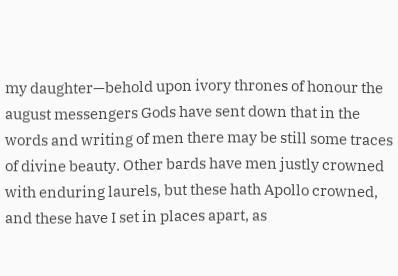my daughter—behold upon ivory thrones of honour the august messengers Gods have sent down that in the words and writing of men there may be still some traces of divine beauty. Other bards have men justly crowned with enduring laurels, but these hath Apollo crowned, and these have I set in places apart, as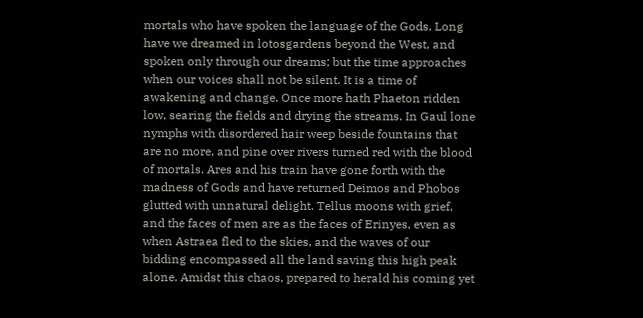mortals who have spoken the language of the Gods. Long have we dreamed in lotosgardens beyond the West, and spoken only through our dreams; but the time approaches when our voices shall not be silent. It is a time of awakening and change. Once more hath Phaeton ridden low, searing the fields and drying the streams. In Gaul lone nymphs with disordered hair weep beside fountains that are no more, and pine over rivers turned red with the blood of mortals. Ares and his train have gone forth with the madness of Gods and have returned Deimos and Phobos glutted with unnatural delight. Tellus moons with grief, and the faces of men are as the faces of Erinyes, even as when Astraea fled to the skies, and the waves of our bidding encompassed all the land saving this high peak alone. Amidst this chaos, prepared to herald his coming yet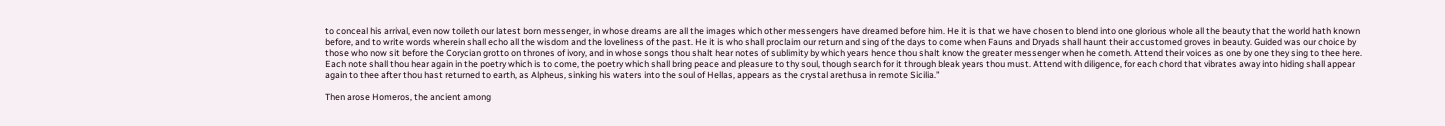to conceal his arrival, even now toileth our latest born messenger, in whose dreams are all the images which other messengers have dreamed before him. He it is that we have chosen to blend into one glorious whole all the beauty that the world hath known before, and to write words wherein shall echo all the wisdom and the loveliness of the past. He it is who shall proclaim our return and sing of the days to come when Fauns and Dryads shall haunt their accustomed groves in beauty. Guided was our choice by those who now sit before the Corycian grotto on thrones of ivory, and in whose songs thou shalt hear notes of sublimity by which years hence thou shalt know the greater messenger when he cometh. Attend their voices as one by one they sing to thee here. Each note shall thou hear again in the poetry which is to come, the poetry which shall bring peace and pleasure to thy soul, though search for it through bleak years thou must. Attend with diligence, for each chord that vibrates away into hiding shall appear again to thee after thou hast returned to earth, as Alpheus, sinking his waters into the soul of Hellas, appears as the crystal arethusa in remote Sicilia.”

Then arose Homeros, the ancient among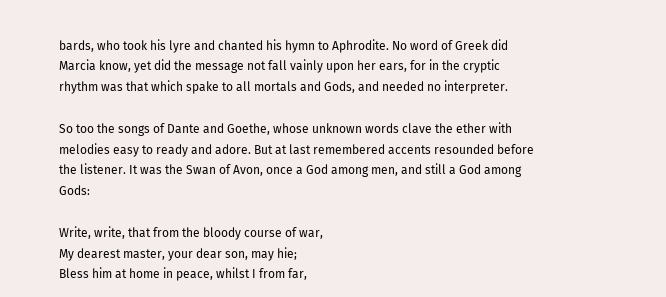bards, who took his lyre and chanted his hymn to Aphrodite. No word of Greek did Marcia know, yet did the message not fall vainly upon her ears, for in the cryptic rhythm was that which spake to all mortals and Gods, and needed no interpreter.

So too the songs of Dante and Goethe, whose unknown words clave the ether with melodies easy to ready and adore. But at last remembered accents resounded before the listener. It was the Swan of Avon, once a God among men, and still a God among Gods:

Write, write, that from the bloody course of war,
My dearest master, your dear son, may hie;
Bless him at home in peace, whilst I from far,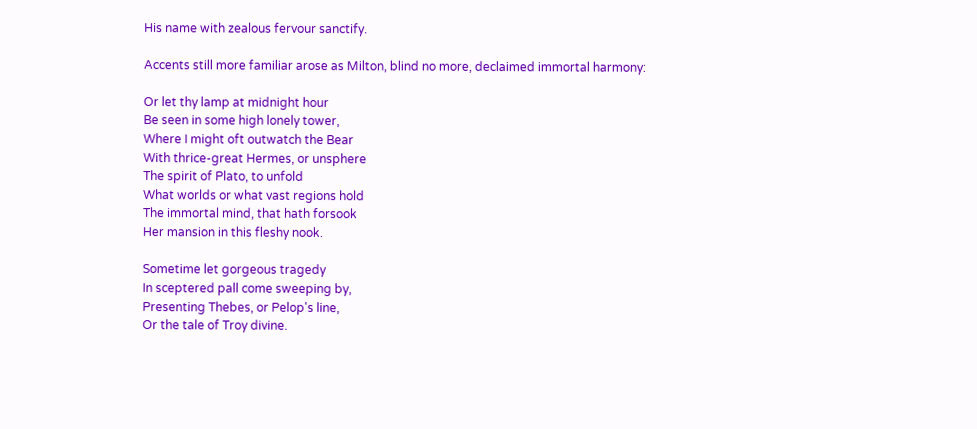His name with zealous fervour sanctify.

Accents still more familiar arose as Milton, blind no more, declaimed immortal harmony:

Or let thy lamp at midnight hour
Be seen in some high lonely tower,
Where I might oft outwatch the Bear
With thrice-great Hermes, or unsphere
The spirit of Plato, to unfold
What worlds or what vast regions hold
The immortal mind, that hath forsook
Her mansion in this fleshy nook.

Sometime let gorgeous tragedy
In sceptered pall come sweeping by,
Presenting Thebes, or Pelop's line,
Or the tale of Troy divine.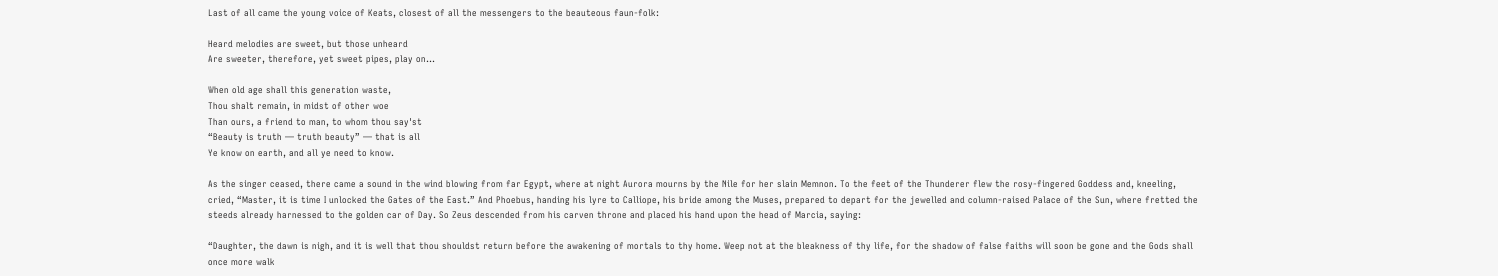Last of all came the young voice of Keats, closest of all the messengers to the beauteous faun-folk:

Heard melodies are sweet, but those unheard
Are sweeter, therefore, yet sweet pipes, play on...

When old age shall this generation waste,
Thou shalt remain, in midst of other woe
Than ours, a friend to man, to whom thou say'st
“Beauty is truth — truth beauty” — that is all
Ye know on earth, and all ye need to know.

As the singer ceased, there came a sound in the wind blowing from far Egypt, where at night Aurora mourns by the Nile for her slain Memnon. To the feet of the Thunderer flew the rosy-fingered Goddess and, kneeling, cried, “Master, it is time I unlocked the Gates of the East.” And Phoebus, handing his lyre to Calliope, his bride among the Muses, prepared to depart for the jewelled and column-raised Palace of the Sun, where fretted the steeds already harnessed to the golden car of Day. So Zeus descended from his carven throne and placed his hand upon the head of Marcia, saying:

“Daughter, the dawn is nigh, and it is well that thou shouldst return before the awakening of mortals to thy home. Weep not at the bleakness of thy life, for the shadow of false faiths will soon be gone and the Gods shall once more walk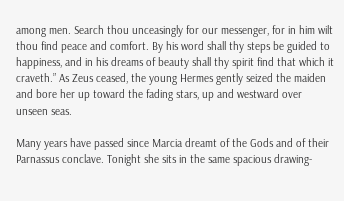among men. Search thou unceasingly for our messenger, for in him wilt thou find peace and comfort. By his word shall thy steps be guided to happiness, and in his dreams of beauty shall thy spirit find that which it craveth.” As Zeus ceased, the young Hermes gently seized the maiden and bore her up toward the fading stars, up and westward over unseen seas.

Many years have passed since Marcia dreamt of the Gods and of their Parnassus conclave. Tonight she sits in the same spacious drawing-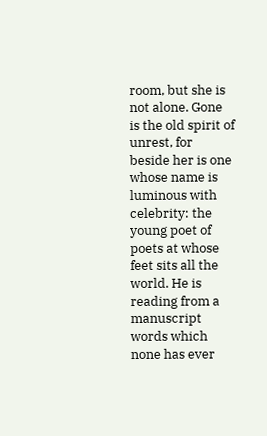room, but she is not alone. Gone is the old spirit of unrest, for beside her is one whose name is luminous with celebrity: the young poet of poets at whose feet sits all the world. He is reading from a manuscript words which none has ever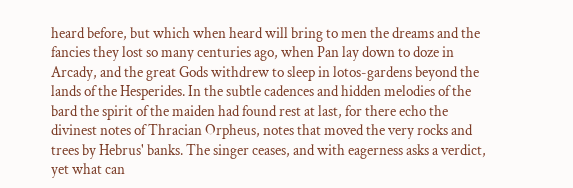heard before, but which when heard will bring to men the dreams and the fancies they lost so many centuries ago, when Pan lay down to doze in Arcady, and the great Gods withdrew to sleep in lotos-gardens beyond the lands of the Hesperides. In the subtle cadences and hidden melodies of the bard the spirit of the maiden had found rest at last, for there echo the divinest notes of Thracian Orpheus, notes that moved the very rocks and trees by Hebrus' banks. The singer ceases, and with eagerness asks a verdict, yet what can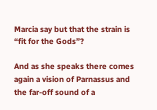Marcia say but that the strain is “fit for the Gods”?

And as she speaks there comes again a vision of Parnassus and the far-off sound of a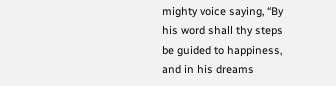mighty voice saying, “By his word shall thy steps be guided to happiness, and in his dreams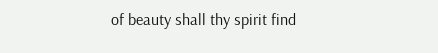of beauty shall thy spirit find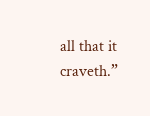all that it craveth.”